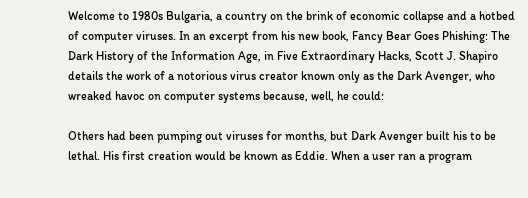Welcome to 1980s Bulgaria, a country on the brink of economic collapse and a hotbed of computer viruses. In an excerpt from his new book, Fancy Bear Goes Phishing: The Dark History of the Information Age, in Five Extraordinary Hacks, Scott J. Shapiro details the work of a notorious virus creator known only as the Dark Avenger, who wreaked havoc on computer systems because, well, he could:

Others had been pumping out viruses for months, but Dark Avenger built his to be lethal. His first creation would be known as Eddie. When a user ran a program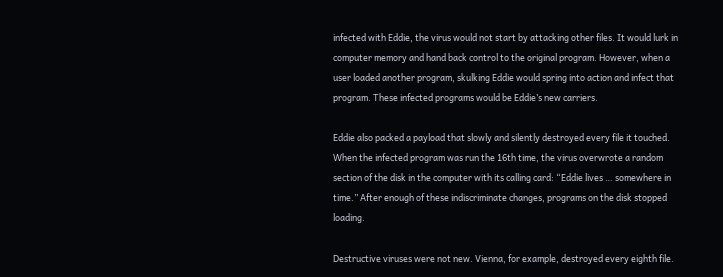infected with Eddie, the virus would not start by attacking other files. It would lurk in computer memory and hand back control to the original program. However, when a user loaded another program, skulking Eddie would spring into action and infect that program. These infected programs would be Eddie’s new carriers.

Eddie also packed a payload that slowly and silently destroyed every file it touched. When the infected program was run the 16th time, the virus overwrote a random section of the disk in the computer with its calling card: “Eddie lives … somewhere in time.” After enough of these indiscriminate changes, programs on the disk stopped loading.

Destructive viruses were not new. Vienna, for example, destroyed every eighth file.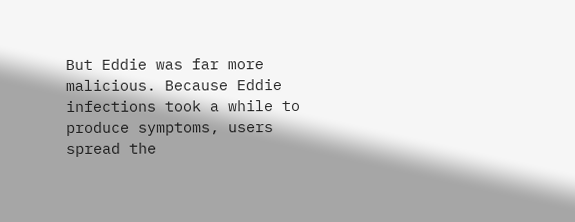But Eddie was far more malicious. Because Eddie infections took a while to produce symptoms, users spread the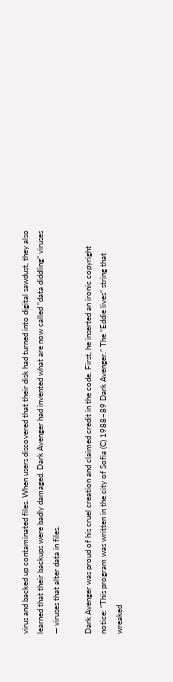virus and backed up contaminated files. When users discovered that their disk had turned into digital sawdust, they also learned that their backups were badly damaged. Dark Avenger had invented what are now called “data diddling” viruses — viruses that alter data in files.

Dark Avenger was proud of his cruel creation and claimed credit in the code. First, he inserted an ironic copyright notice: “This program was written in the city of Sofia (C) 1988–89 Dark Avenger.” The “Eddie lives” string that wreaked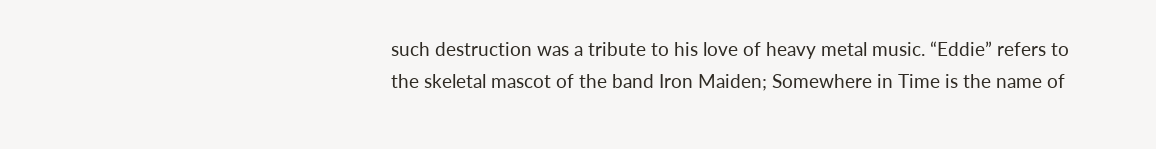such destruction was a tribute to his love of heavy metal music. “Eddie” refers to the skeletal mascot of the band Iron Maiden; Somewhere in Time is the name of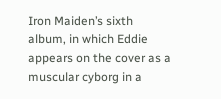Iron Maiden’s sixth album, in which Eddie appears on the cover as a muscular cyborg in a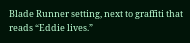Blade Runner setting, next to graffiti that reads “Eddie lives.”